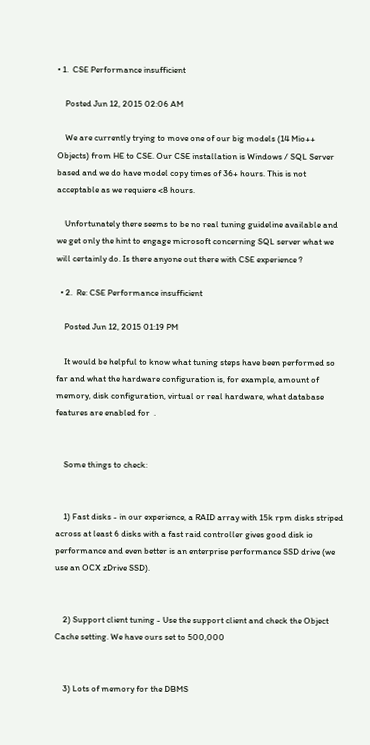• 1.  CSE Performance insufficient

    Posted Jun 12, 2015 02:06 AM

    We are currently trying to move one of our big models (14 Mio++ Objects) from HE to CSE. Our CSE installation is Windows / SQL Server based and we do have model copy times of 36+ hours. This is not acceptable as we requiere <8 hours.

    Unfortunately there seems to be no real tuning guideline available and we get only the hint to engage microsoft concerning SQL server what we will certainly do. Is there anyone out there with CSE experience ?

  • 2.  Re: CSE Performance insufficient

    Posted Jun 12, 2015 01:19 PM

    It would be helpful to know what tuning steps have been performed so far and what the hardware configuration is, for example, amount of memory, disk configuration, virtual or real hardware, what database features are enabled for  .


    Some things to check:


    1) Fast disks - in our experience, a RAID array with 15k rpm disks striped across at least 6 disks with a fast raid controller gives good disk io performance and even better is an enterprise performance SSD drive (we use an OCX zDrive SSD).


    2) Support client tuning - Use the support client and check the Object Cache setting. We have ours set to 500,000


    3) Lots of memory for the DBMS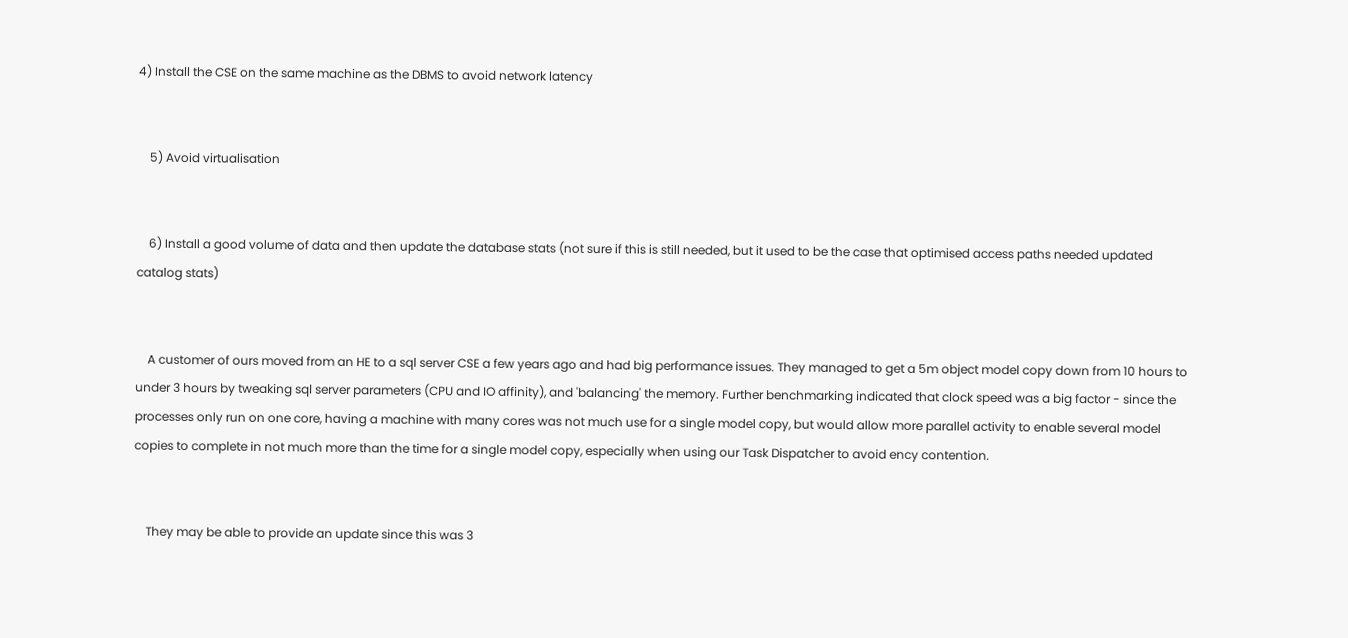4) Install the CSE on the same machine as the DBMS to avoid network latency


    5) Avoid virtualisation


    6) Install a good volume of data and then update the database stats (not sure if this is still needed, but it used to be the case that optimised access paths needed updated catalog stats)


    A customer of ours moved from an HE to a sql server CSE a few years ago and had big performance issues. They managed to get a 5m object model copy down from 10 hours to under 3 hours by tweaking sql server parameters (CPU and IO affinity), and 'balancing' the memory. Further benchmarking indicated that clock speed was a big factor - since the processes only run on one core, having a machine with many cores was not much use for a single model copy, but would allow more parallel activity to enable several model copies to complete in not much more than the time for a single model copy, especially when using our Task Dispatcher to avoid ency contention.


    They may be able to provide an update since this was 3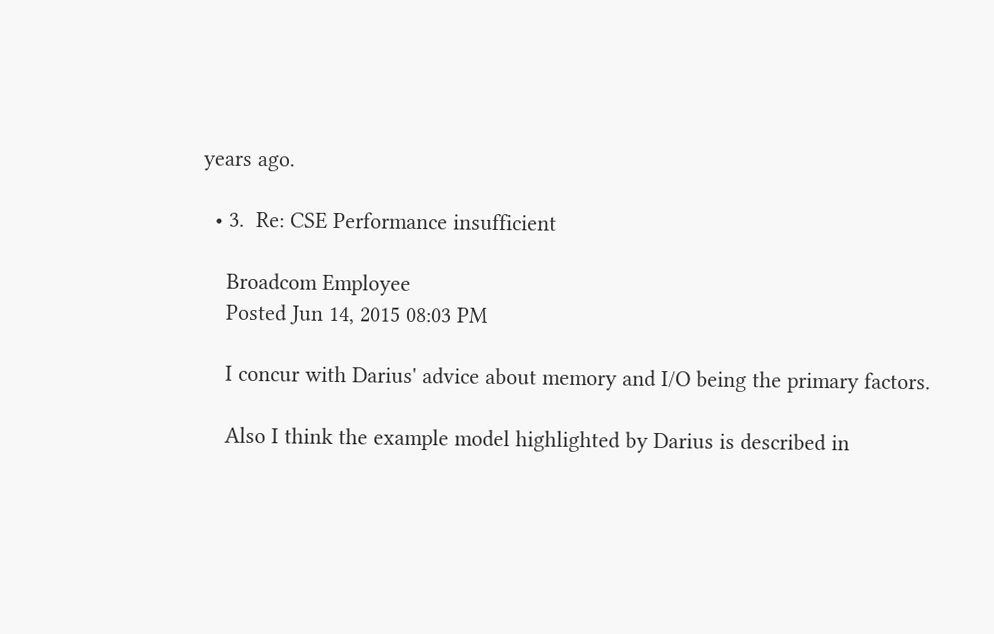years ago.

  • 3.  Re: CSE Performance insufficient

    Broadcom Employee
    Posted Jun 14, 2015 08:03 PM

    I concur with Darius' advice about memory and I/O being the primary factors.

    Also I think the example model highlighted by Darius is described in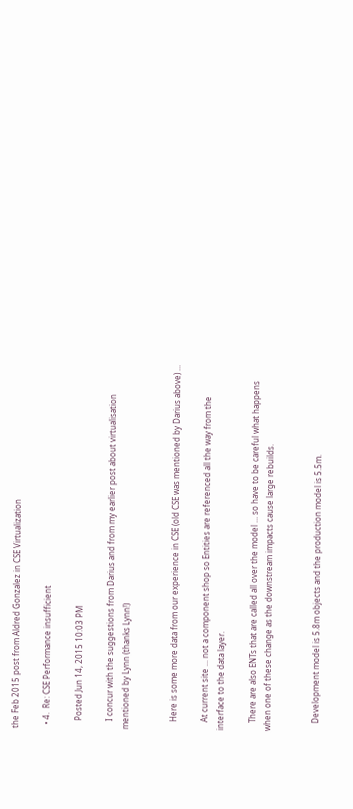the Feb 2015 post from Aldred Gonzalez in CSE Virtualization

  • 4.  Re: CSE Performance insufficient

    Posted Jun 14, 2015 10:03 PM

    I concur with the suggestions from Darius and from my earlier post about virtualisation mentioned by Lynn (thanks Lynn!)


    Here is some more data from our experience in CSE (old CSE was mentioned by Darius above) ...

    At current site ... not a component shop so Entities are referenced all the way from the interface to the data layer.

    There are also ENTs that are called all over the model ... so have to be careful what happens when one of these change as the downstream impacts cause large rebuilds.


    Development model is 5.8m objects and the production model is 5.5m.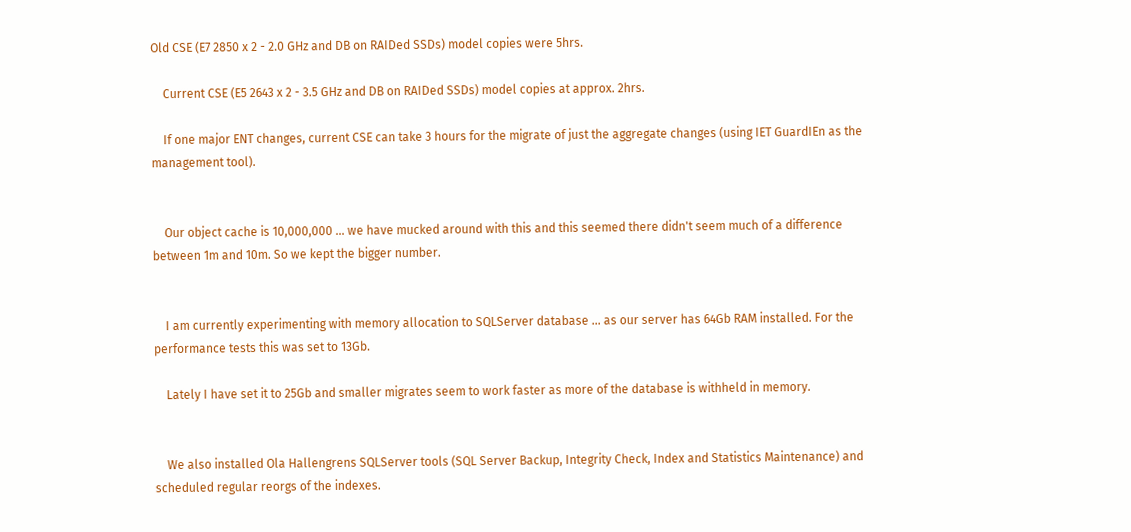Old CSE (E7 2850 x 2 - 2.0 GHz and DB on RAIDed SSDs) model copies were 5hrs.

    Current CSE (E5 2643 x 2 - 3.5 GHz and DB on RAIDed SSDs) model copies at approx. 2hrs.

    If one major ENT changes, current CSE can take 3 hours for the migrate of just the aggregate changes (using IET GuardIEn as the management tool).


    Our object cache is 10,000,000 ... we have mucked around with this and this seemed there didn't seem much of a difference between 1m and 10m. So we kept the bigger number.


    I am currently experimenting with memory allocation to SQLServer database ... as our server has 64Gb RAM installed. For the performance tests this was set to 13Gb.

    Lately I have set it to 25Gb and smaller migrates seem to work faster as more of the database is withheld in memory.


    We also installed Ola Hallengrens SQLServer tools (SQL Server Backup, Integrity Check, Index and Statistics Maintenance) and scheduled regular reorgs of the indexes.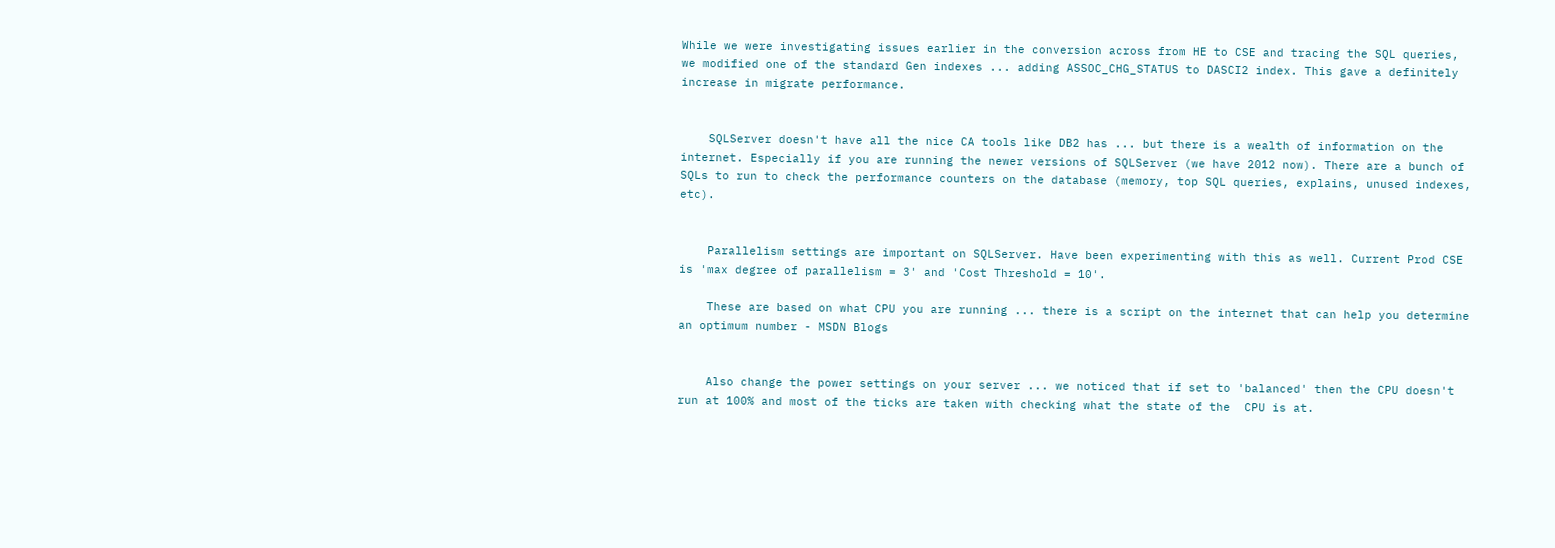While we were investigating issues earlier in the conversion across from HE to CSE and tracing the SQL queries, we modified one of the standard Gen indexes ... adding ASSOC_CHG_STATUS to DASCI2 index. This gave a definitely increase in migrate performance.


    SQLServer doesn't have all the nice CA tools like DB2 has ... but there is a wealth of information on the internet. Especially if you are running the newer versions of SQLServer (we have 2012 now). There are a bunch of SQLs to run to check the performance counters on the database (memory, top SQL queries, explains, unused indexes, etc).


    Parallelism settings are important on SQLServer. Have been experimenting with this as well. Current Prod CSE is 'max degree of parallelism = 3' and 'Cost Threshold = 10'.

    These are based on what CPU you are running ... there is a script on the internet that can help you determine an optimum number - MSDN Blogs


    Also change the power settings on your server ... we noticed that if set to 'balanced' then the CPU doesn't run at 100% and most of the ticks are taken with checking what the state of the  CPU is at.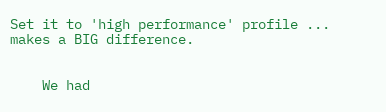Set it to 'high performance' profile ... makes a BIG difference.


    We had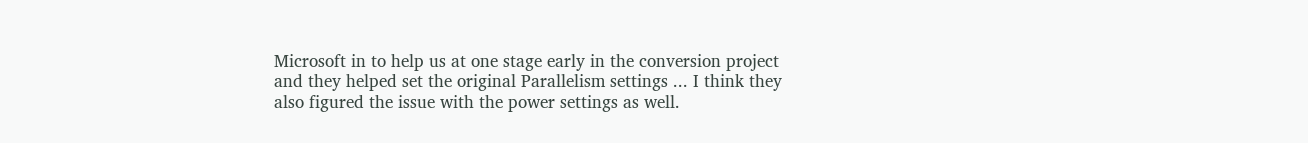Microsoft in to help us at one stage early in the conversion project and they helped set the original Parallelism settings ... I think they also figured the issue with the power settings as well.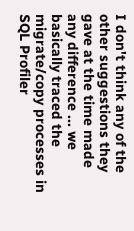I don't think any of the other suggestions they gave at the time made any difference ... we basically traced the migrate/copy processes in SQL Profiler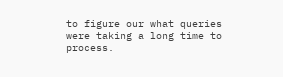to figure our what queries were taking a long time to process.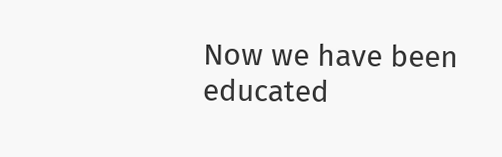Now we have been educated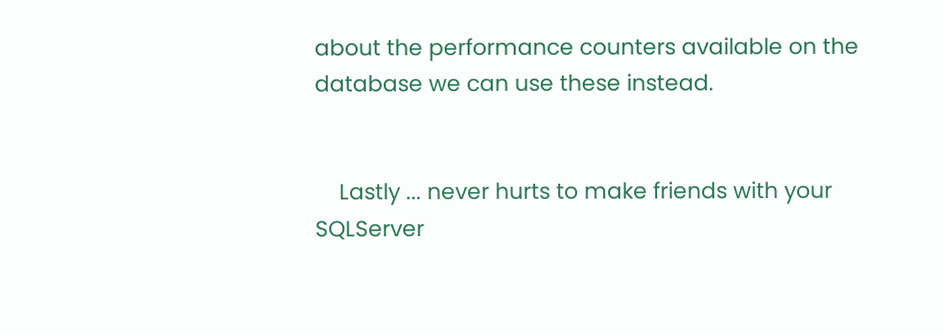about the performance counters available on the database we can use these instead.


    Lastly ... never hurts to make friends with your SQLServer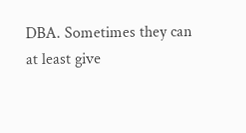DBA. Sometimes they can at least give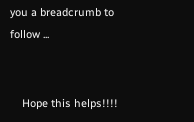you a breadcrumb to follow ...


    Hope this helps!!!!